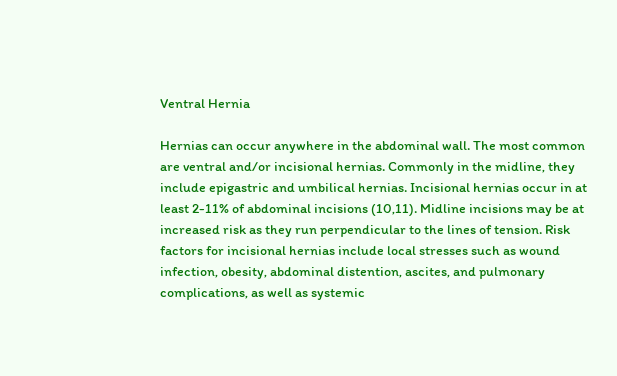Ventral Hernia

Hernias can occur anywhere in the abdominal wall. The most common are ventral and/or incisional hernias. Commonly in the midline, they include epigastric and umbilical hernias. Incisional hernias occur in at least 2-11% of abdominal incisions (10,11). Midline incisions may be at increased risk as they run perpendicular to the lines of tension. Risk factors for incisional hernias include local stresses such as wound infection, obesity, abdominal distention, ascites, and pulmonary complications, as well as systemic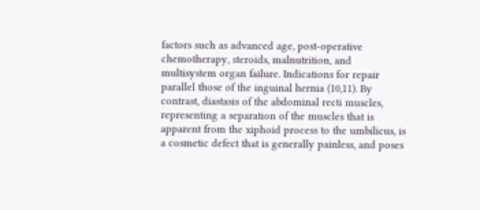factors such as advanced age, post-operative chemotherapy, steroids, malnutrition, and multisystem organ failure. Indications for repair parallel those of the inguinal hernia (10,11). By contrast, diastasis of the abdominal recti muscles, representing a separation of the muscles that is apparent from the xiphoid process to the umbilicus, is a cosmetic defect that is generally painless, and poses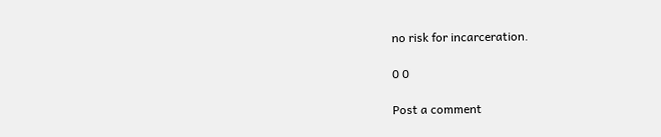no risk for incarceration.

0 0

Post a comment